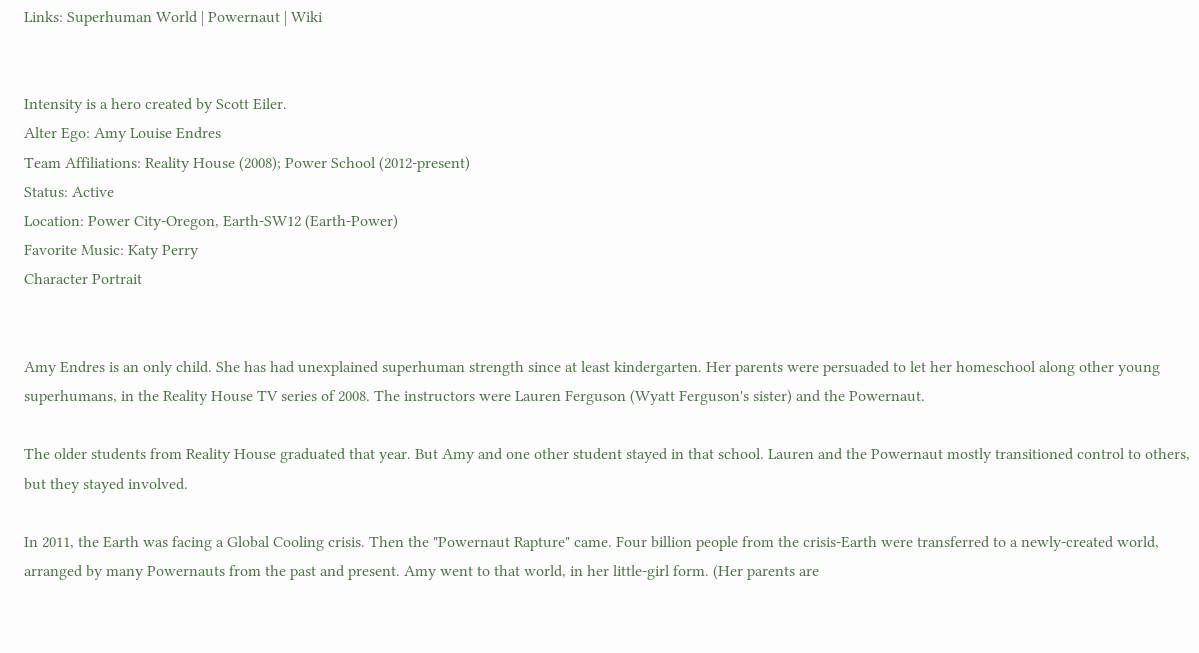Links: Superhuman World | Powernaut | Wiki


Intensity is a hero created by Scott Eiler.
Alter Ego: Amy Louise Endres
Team Affiliations: Reality House (2008); Power School (2012-present)
Status: Active
Location: Power City-Oregon, Earth-SW12 (Earth-Power)
Favorite Music: Katy Perry
Character Portrait


Amy Endres is an only child. She has had unexplained superhuman strength since at least kindergarten. Her parents were persuaded to let her homeschool along other young superhumans, in the Reality House TV series of 2008. The instructors were Lauren Ferguson (Wyatt Ferguson's sister) and the Powernaut.

The older students from Reality House graduated that year. But Amy and one other student stayed in that school. Lauren and the Powernaut mostly transitioned control to others, but they stayed involved.

In 2011, the Earth was facing a Global Cooling crisis. Then the "Powernaut Rapture" came. Four billion people from the crisis-Earth were transferred to a newly-created world, arranged by many Powernauts from the past and present. Amy went to that world, in her little-girl form. (Her parents are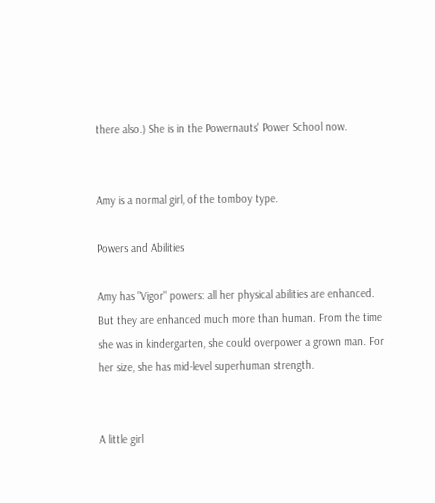there also.) She is in the Powernauts' Power School now.


Amy is a normal girl, of the tomboy type.

Powers and Abilities

Amy has "Vigor" powers: all her physical abilities are enhanced. But they are enhanced much more than human. From the time she was in kindergarten, she could overpower a grown man. For her size, she has mid-level superhuman strength.


A little girl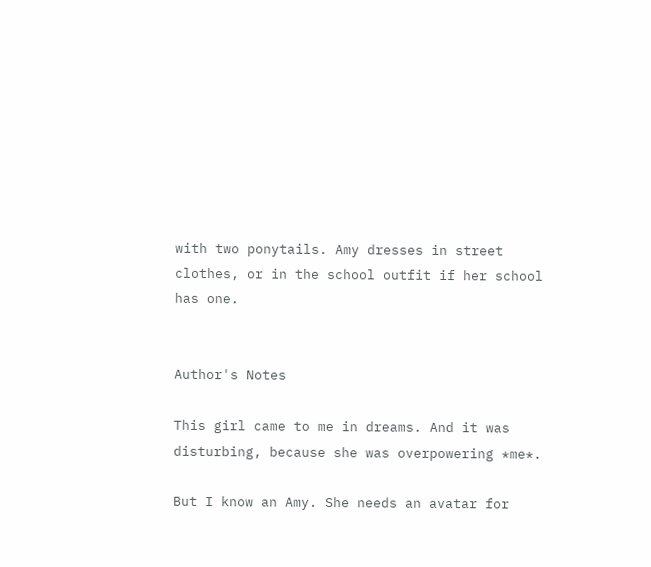with two ponytails. Amy dresses in street clothes, or in the school outfit if her school has one.


Author's Notes

This girl came to me in dreams. And it was disturbing, because she was overpowering *me*.

But I know an Amy. She needs an avatar for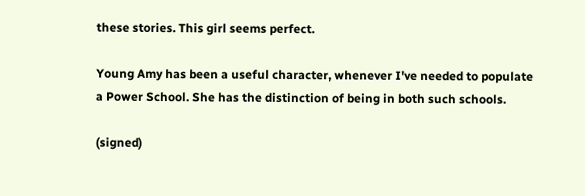these stories. This girl seems perfect.

Young Amy has been a useful character, whenever I've needed to populate a Power School. She has the distinction of being in both such schools.

(signed)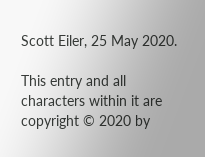Scott Eiler, 25 May 2020.

This entry and all characters within it are copyright © 2020 by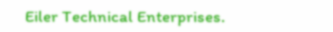Eiler Technical Enterprises.